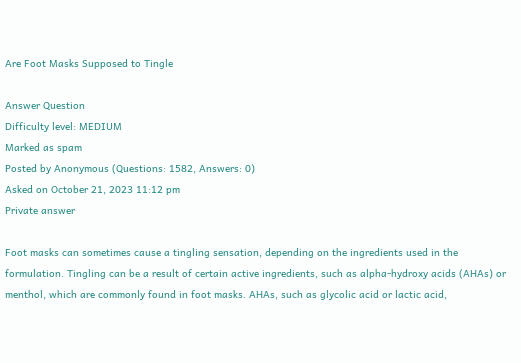Are Foot Masks Supposed to Tingle

Answer Question
Difficulty level: MEDIUM
Marked as spam
Posted by Anonymous (Questions: 1582, Answers: 0)
Asked on October 21, 2023 11:12 pm
Private answer

Foot masks can sometimes cause a tingling sensation, depending on the ingredients used in the formulation. Tingling can be a result of certain active ingredients, such as alpha-hydroxy acids (AHAs) or menthol, which are commonly found in foot masks. AHAs, such as glycolic acid or lactic acid,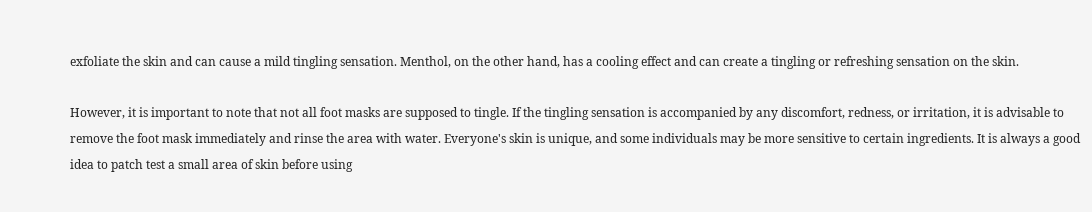exfoliate the skin and can cause a mild tingling sensation. Menthol, on the other hand, has a cooling effect and can create a tingling or refreshing sensation on the skin.

However, it is important to note that not all foot masks are supposed to tingle. If the tingling sensation is accompanied by any discomfort, redness, or irritation, it is advisable to remove the foot mask immediately and rinse the area with water. Everyone's skin is unique, and some individuals may be more sensitive to certain ingredients. It is always a good idea to patch test a small area of skin before using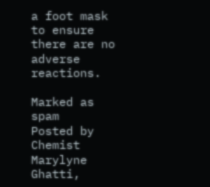a foot mask to ensure there are no adverse reactions.

Marked as spam
Posted by Chemist Marylyne Ghatti,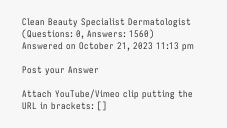Clean Beauty Specialist Dermatologist (Questions: 0, Answers: 1560)
Answered on October 21, 2023 11:13 pm

Post your Answer

Attach YouTube/Vimeo clip putting the URL in brackets: []